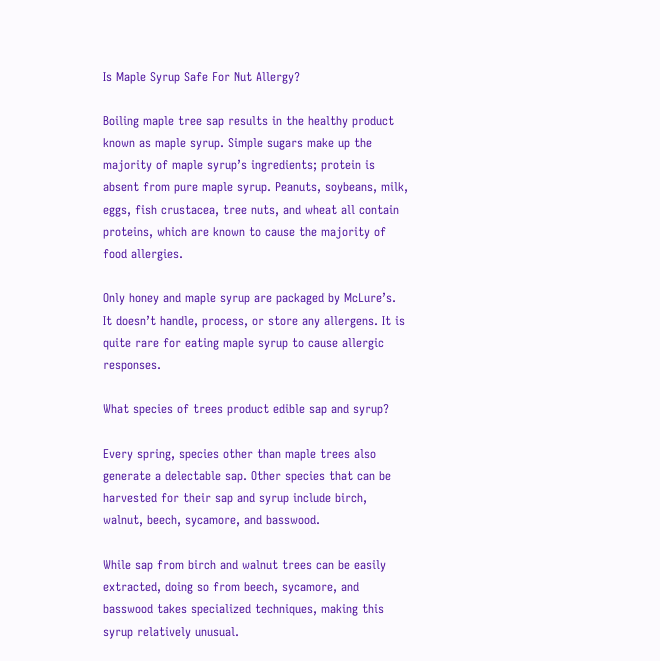Is Maple Syrup Safe For Nut Allergy?

Boiling maple tree sap results in the healthy product known as maple syrup. Simple sugars make up the majority of maple syrup’s ingredients; protein is absent from pure maple syrup. Peanuts, soybeans, milk, eggs, fish crustacea, tree nuts, and wheat all contain proteins, which are known to cause the majority of food allergies.

Only honey and maple syrup are packaged by McLure’s. It doesn’t handle, process, or store any allergens. It is quite rare for eating maple syrup to cause allergic responses.

What species of trees product edible sap and syrup?

Every spring, species other than maple trees also generate a delectable sap. Other species that can be harvested for their sap and syrup include birch, walnut, beech, sycamore, and basswood.

While sap from birch and walnut trees can be easily extracted, doing so from beech, sycamore, and basswood takes specialized techniques, making this syrup relatively unusual.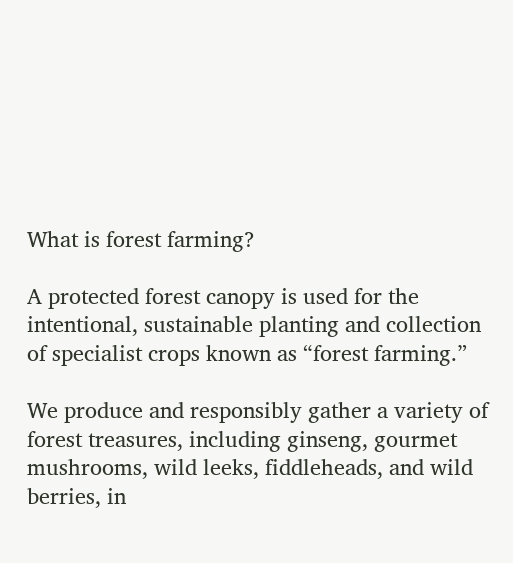What is forest farming?

A protected forest canopy is used for the intentional, sustainable planting and collection of specialist crops known as “forest farming.”

We produce and responsibly gather a variety of forest treasures, including ginseng, gourmet mushrooms, wild leeks, fiddleheads, and wild berries, in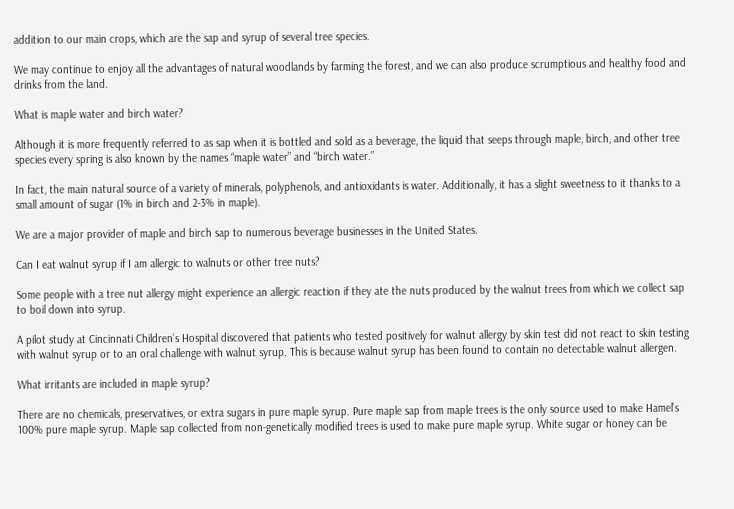addition to our main crops, which are the sap and syrup of several tree species.

We may continue to enjoy all the advantages of natural woodlands by farming the forest, and we can also produce scrumptious and healthy food and drinks from the land.

What is maple water and birch water?

Although it is more frequently referred to as sap when it is bottled and sold as a beverage, the liquid that seeps through maple, birch, and other tree species every spring is also known by the names “maple water” and “birch water.”

In fact, the main natural source of a variety of minerals, polyphenols, and antioxidants is water. Additionally, it has a slight sweetness to it thanks to a small amount of sugar (1% in birch and 2-3% in maple).

We are a major provider of maple and birch sap to numerous beverage businesses in the United States.

Can I eat walnut syrup if I am allergic to walnuts or other tree nuts?

Some people with a tree nut allergy might experience an allergic reaction if they ate the nuts produced by the walnut trees from which we collect sap to boil down into syrup.

A pilot study at Cincinnati Children’s Hospital discovered that patients who tested positively for walnut allergy by skin test did not react to skin testing with walnut syrup or to an oral challenge with walnut syrup. This is because walnut syrup has been found to contain no detectable walnut allergen.

What irritants are included in maple syrup?

There are no chemicals, preservatives, or extra sugars in pure maple syrup. Pure maple sap from maple trees is the only source used to make Hamel’s 100% pure maple syrup. Maple sap collected from non-genetically modified trees is used to make pure maple syrup. White sugar or honey can be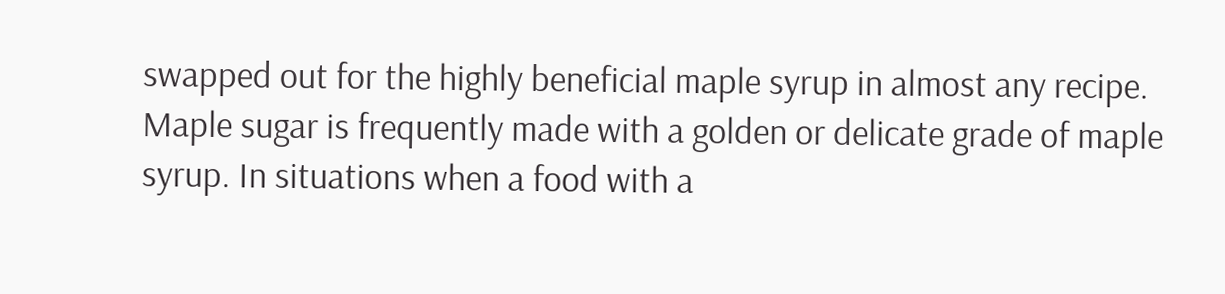swapped out for the highly beneficial maple syrup in almost any recipe. Maple sugar is frequently made with a golden or delicate grade of maple syrup. In situations when a food with a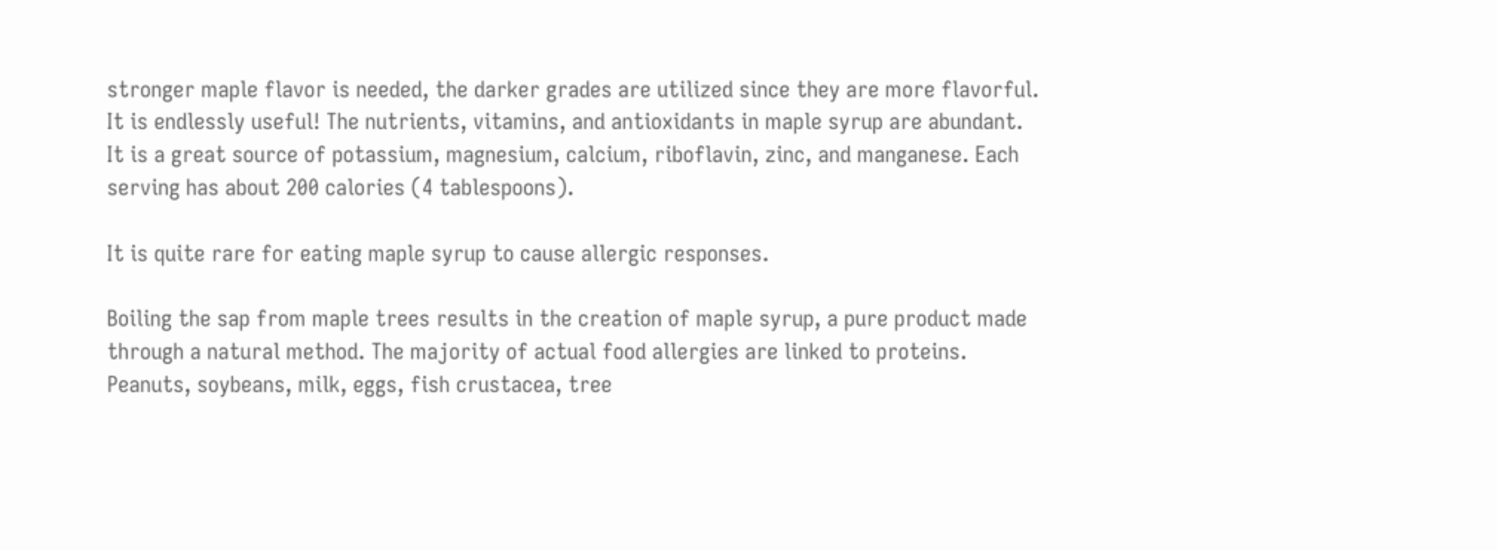stronger maple flavor is needed, the darker grades are utilized since they are more flavorful. It is endlessly useful! The nutrients, vitamins, and antioxidants in maple syrup are abundant. It is a great source of potassium, magnesium, calcium, riboflavin, zinc, and manganese. Each serving has about 200 calories (4 tablespoons).

It is quite rare for eating maple syrup to cause allergic responses.

Boiling the sap from maple trees results in the creation of maple syrup, a pure product made through a natural method. The majority of actual food allergies are linked to proteins. Peanuts, soybeans, milk, eggs, fish crustacea, tree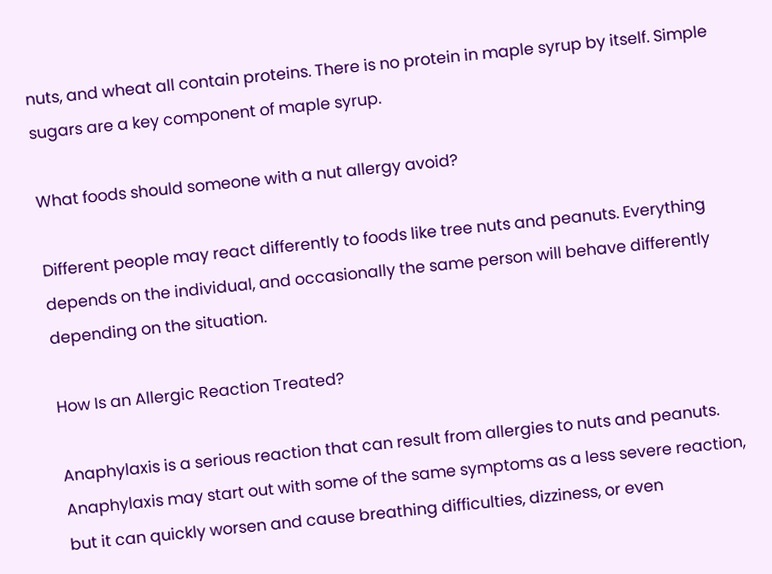nuts, and wheat all contain proteins. There is no protein in maple syrup by itself. Simple sugars are a key component of maple syrup.

What foods should someone with a nut allergy avoid?

Different people may react differently to foods like tree nuts and peanuts. Everything depends on the individual, and occasionally the same person will behave differently depending on the situation.

How Is an Allergic Reaction Treated?

Anaphylaxis is a serious reaction that can result from allergies to nuts and peanuts. Anaphylaxis may start out with some of the same symptoms as a less severe reaction, but it can quickly worsen and cause breathing difficulties, dizziness, or even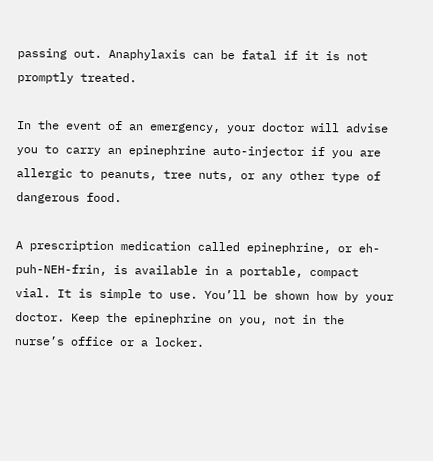passing out. Anaphylaxis can be fatal if it is not promptly treated.

In the event of an emergency, your doctor will advise you to carry an epinephrine auto-injector if you are allergic to peanuts, tree nuts, or any other type of dangerous food.

A prescription medication called epinephrine, or eh-puh-NEH-frin, is available in a portable, compact vial. It is simple to use. You’ll be shown how by your doctor. Keep the epinephrine on you, not in the nurse’s office or a locker.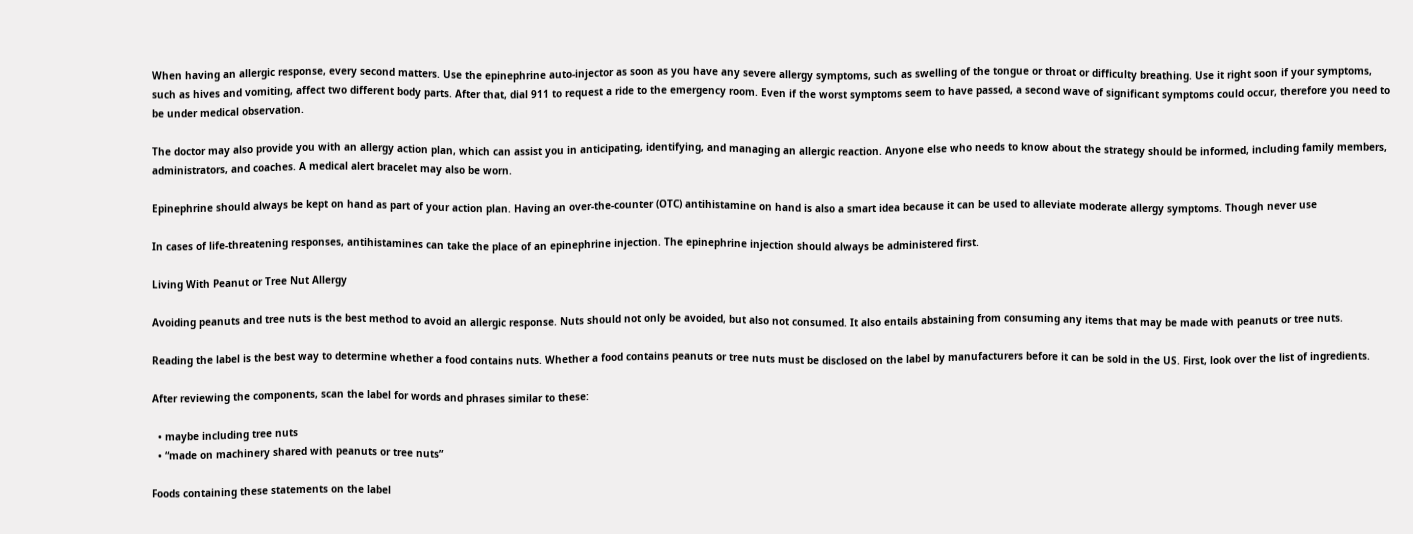When having an allergic response, every second matters. Use the epinephrine auto-injector as soon as you have any severe allergy symptoms, such as swelling of the tongue or throat or difficulty breathing. Use it right soon if your symptoms, such as hives and vomiting, affect two different body parts. After that, dial 911 to request a ride to the emergency room. Even if the worst symptoms seem to have passed, a second wave of significant symptoms could occur, therefore you need to be under medical observation.

The doctor may also provide you with an allergy action plan, which can assist you in anticipating, identifying, and managing an allergic reaction. Anyone else who needs to know about the strategy should be informed, including family members, administrators, and coaches. A medical alert bracelet may also be worn.

Epinephrine should always be kept on hand as part of your action plan. Having an over-the-counter (OTC) antihistamine on hand is also a smart idea because it can be used to alleviate moderate allergy symptoms. Though never use

In cases of life-threatening responses, antihistamines can take the place of an epinephrine injection. The epinephrine injection should always be administered first.

Living With Peanut or Tree Nut Allergy

Avoiding peanuts and tree nuts is the best method to avoid an allergic response. Nuts should not only be avoided, but also not consumed. It also entails abstaining from consuming any items that may be made with peanuts or tree nuts.

Reading the label is the best way to determine whether a food contains nuts. Whether a food contains peanuts or tree nuts must be disclosed on the label by manufacturers before it can be sold in the US. First, look over the list of ingredients.

After reviewing the components, scan the label for words and phrases similar to these:

  • maybe including tree nuts
  • “made on machinery shared with peanuts or tree nuts”

Foods containing these statements on the label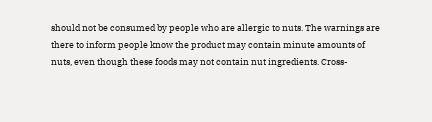should not be consumed by people who are allergic to nuts. The warnings are there to inform people know the product may contain minute amounts of nuts, even though these foods may not contain nut ingredients. Cross-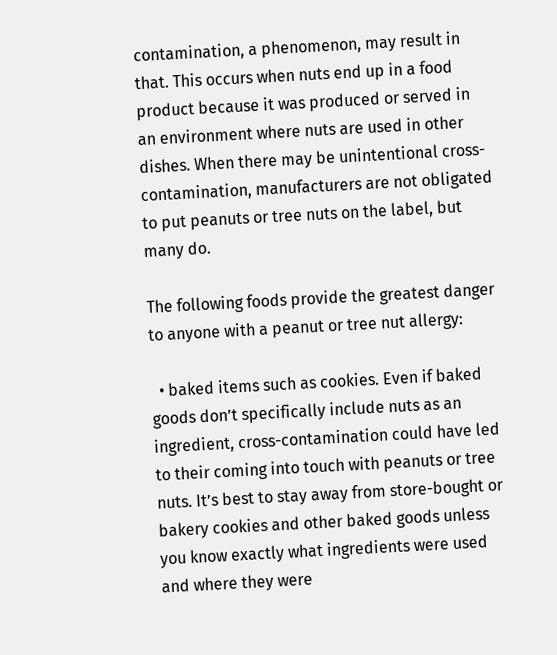contamination, a phenomenon, may result in that. This occurs when nuts end up in a food product because it was produced or served in an environment where nuts are used in other dishes. When there may be unintentional cross-contamination, manufacturers are not obligated to put peanuts or tree nuts on the label, but many do.

The following foods provide the greatest danger to anyone with a peanut or tree nut allergy:

  • baked items such as cookies. Even if baked goods don’t specifically include nuts as an ingredient, cross-contamination could have led to their coming into touch with peanuts or tree nuts. It’s best to stay away from store-bought or bakery cookies and other baked goods unless you know exactly what ingredients were used and where they were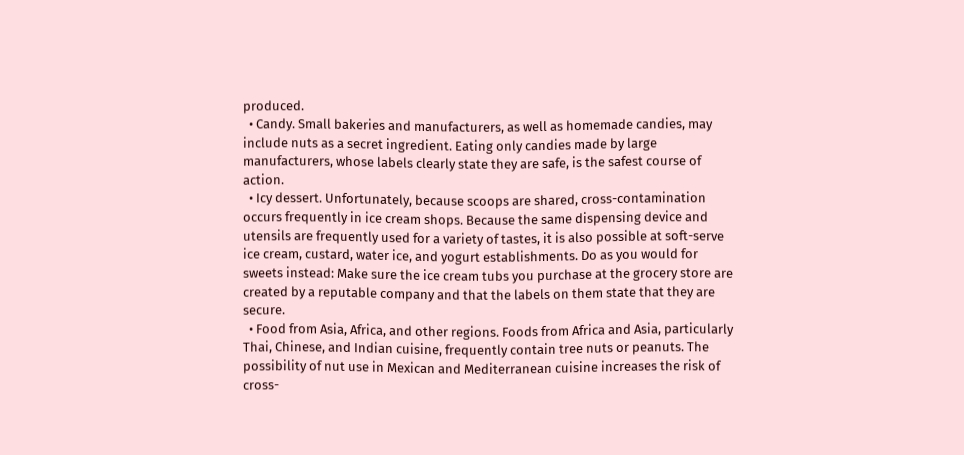produced.
  • Candy. Small bakeries and manufacturers, as well as homemade candies, may include nuts as a secret ingredient. Eating only candies made by large manufacturers, whose labels clearly state they are safe, is the safest course of action.
  • Icy dessert. Unfortunately, because scoops are shared, cross-contamination occurs frequently in ice cream shops. Because the same dispensing device and utensils are frequently used for a variety of tastes, it is also possible at soft-serve ice cream, custard, water ice, and yogurt establishments. Do as you would for sweets instead: Make sure the ice cream tubs you purchase at the grocery store are created by a reputable company and that the labels on them state that they are secure.
  • Food from Asia, Africa, and other regions. Foods from Africa and Asia, particularly Thai, Chinese, and Indian cuisine, frequently contain tree nuts or peanuts. The possibility of nut use in Mexican and Mediterranean cuisine increases the risk of cross-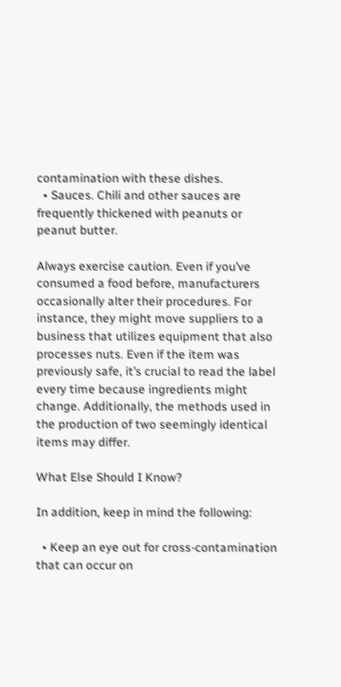contamination with these dishes.
  • Sauces. Chili and other sauces are frequently thickened with peanuts or peanut butter.

Always exercise caution. Even if you’ve consumed a food before, manufacturers occasionally alter their procedures. For instance, they might move suppliers to a business that utilizes equipment that also processes nuts. Even if the item was previously safe, it’s crucial to read the label every time because ingredients might change. Additionally, the methods used in the production of two seemingly identical items may differ.

What Else Should I Know?

In addition, keep in mind the following:

  • Keep an eye out for cross-contamination that can occur on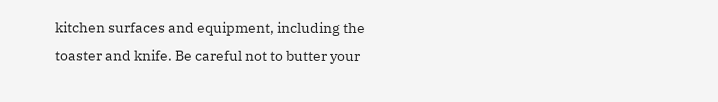kitchen surfaces and equipment, including the toaster and knife. Be careful not to butter your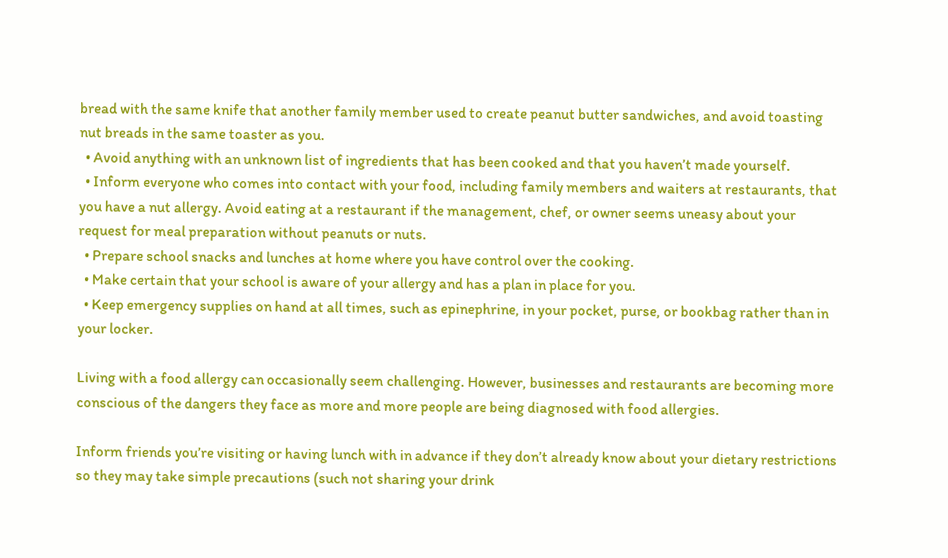bread with the same knife that another family member used to create peanut butter sandwiches, and avoid toasting nut breads in the same toaster as you.
  • Avoid anything with an unknown list of ingredients that has been cooked and that you haven’t made yourself.
  • Inform everyone who comes into contact with your food, including family members and waiters at restaurants, that you have a nut allergy. Avoid eating at a restaurant if the management, chef, or owner seems uneasy about your request for meal preparation without peanuts or nuts.
  • Prepare school snacks and lunches at home where you have control over the cooking.
  • Make certain that your school is aware of your allergy and has a plan in place for you.
  • Keep emergency supplies on hand at all times, such as epinephrine, in your pocket, purse, or bookbag rather than in your locker.

Living with a food allergy can occasionally seem challenging. However, businesses and restaurants are becoming more conscious of the dangers they face as more and more people are being diagnosed with food allergies.

Inform friends you’re visiting or having lunch with in advance if they don’t already know about your dietary restrictions so they may take simple precautions (such not sharing your drink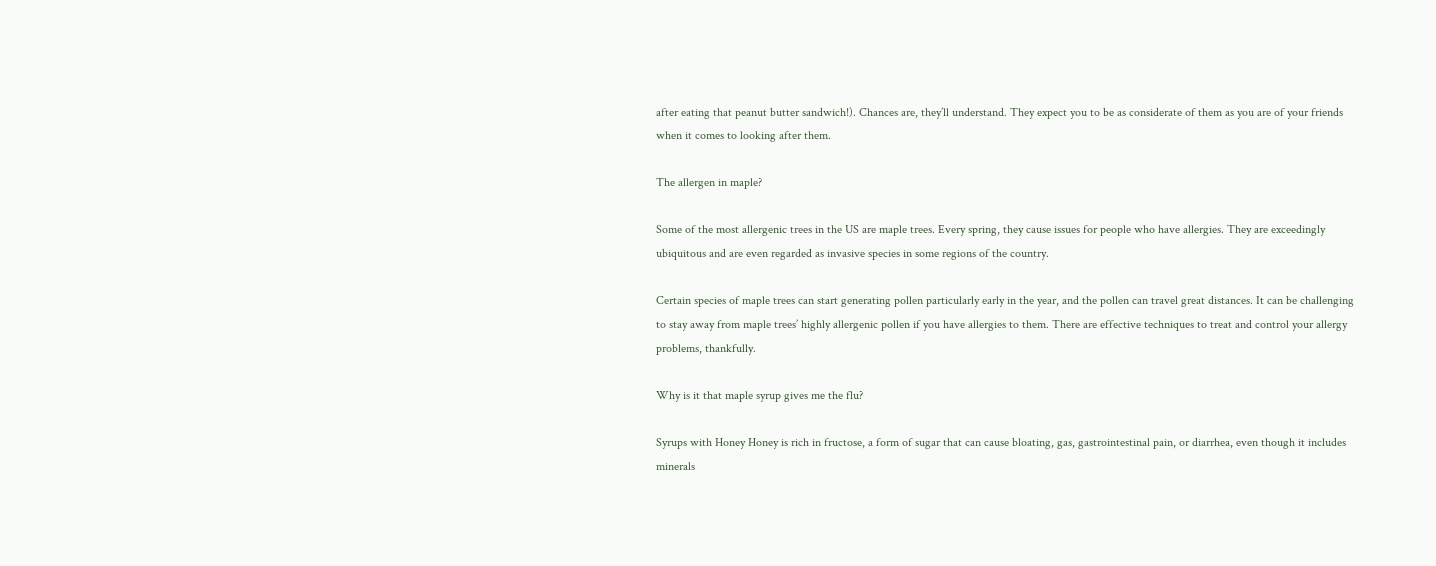after eating that peanut butter sandwich!). Chances are, they’ll understand. They expect you to be as considerate of them as you are of your friends when it comes to looking after them.

The allergen in maple?

Some of the most allergenic trees in the US are maple trees. Every spring, they cause issues for people who have allergies. They are exceedingly ubiquitous and are even regarded as invasive species in some regions of the country.

Certain species of maple trees can start generating pollen particularly early in the year, and the pollen can travel great distances. It can be challenging to stay away from maple trees’ highly allergenic pollen if you have allergies to them. There are effective techniques to treat and control your allergy problems, thankfully.

Why is it that maple syrup gives me the flu?

Syrups with Honey Honey is rich in fructose, a form of sugar that can cause bloating, gas, gastrointestinal pain, or diarrhea, even though it includes minerals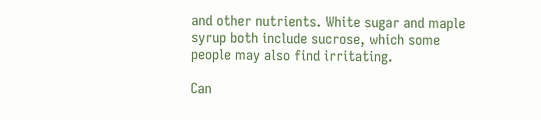and other nutrients. White sugar and maple syrup both include sucrose, which some people may also find irritating.

Can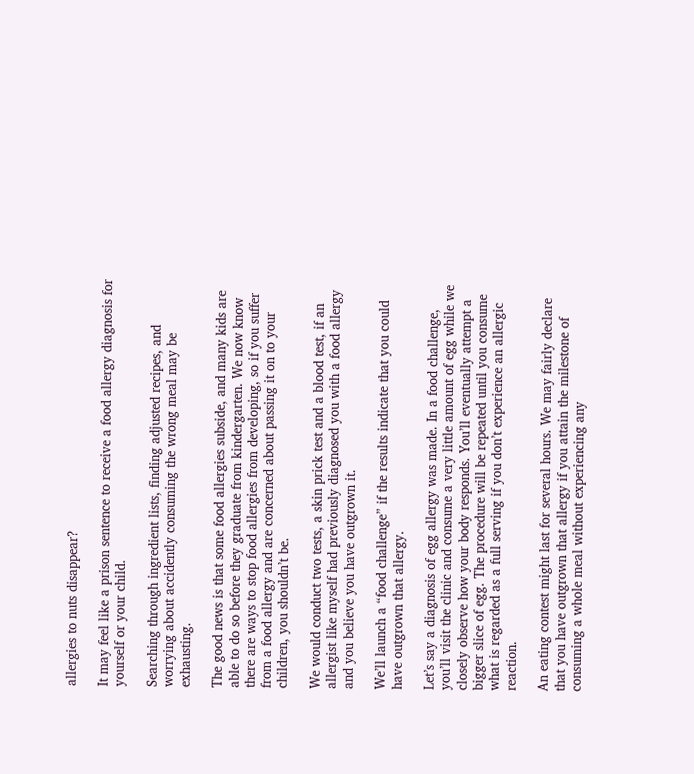allergies to nuts disappear?

It may feel like a prison sentence to receive a food allergy diagnosis for yourself or your child.

Searching through ingredient lists, finding adjusted recipes, and worrying about accidently consuming the wrong meal may be exhausting.

The good news is that some food allergies subside, and many kids are able to do so before they graduate from kindergarten. We now know there are ways to stop food allergies from developing, so if you suffer from a food allergy and are concerned about passing it on to your children, you shouldn’t be.

We would conduct two tests, a skin prick test and a blood test, if an allergist like myself had previously diagnosed you with a food allergy and you believe you have outgrown it.

We’ll launch a “food challenge” if the results indicate that you could have outgrown that allergy.

Let’s say a diagnosis of egg allergy was made. In a food challenge, you’ll visit the clinic and consume a very little amount of egg while we closely observe how your body responds. You’ll eventually attempt a bigger slice of egg. The procedure will be repeated until you consume what is regarded as a full serving if you don’t experience an allergic reaction.

An eating contest might last for several hours. We may fairly declare that you have outgrown that allergy if you attain the milestone of consuming a whole meal without experiencing any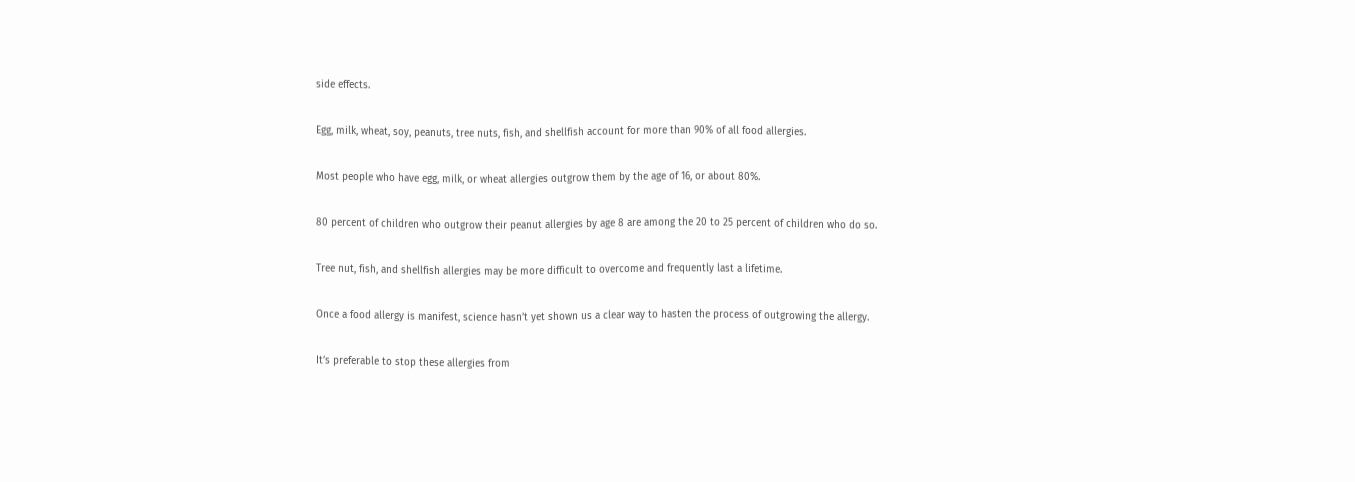side effects.

Egg, milk, wheat, soy, peanuts, tree nuts, fish, and shellfish account for more than 90% of all food allergies.

Most people who have egg, milk, or wheat allergies outgrow them by the age of 16, or about 80%.

80 percent of children who outgrow their peanut allergies by age 8 are among the 20 to 25 percent of children who do so.

Tree nut, fish, and shellfish allergies may be more difficult to overcome and frequently last a lifetime.

Once a food allergy is manifest, science hasn’t yet shown us a clear way to hasten the process of outgrowing the allergy.

It’s preferable to stop these allergies from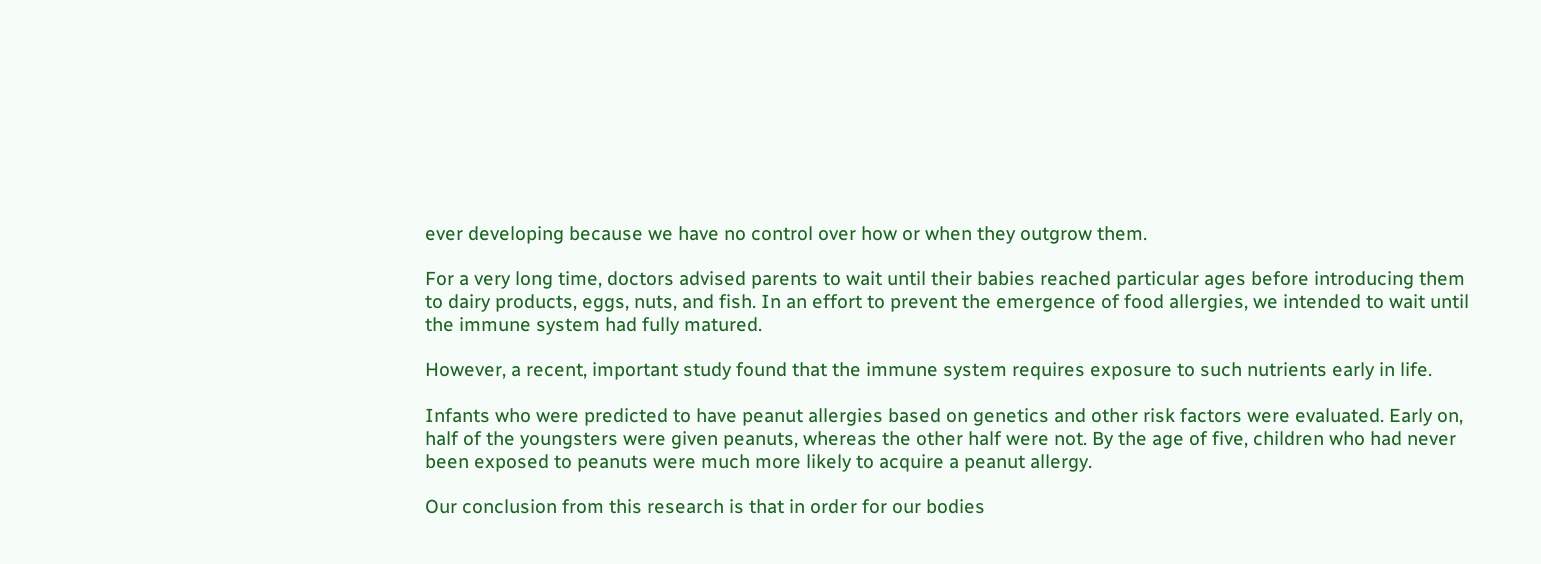ever developing because we have no control over how or when they outgrow them.

For a very long time, doctors advised parents to wait until their babies reached particular ages before introducing them to dairy products, eggs, nuts, and fish. In an effort to prevent the emergence of food allergies, we intended to wait until the immune system had fully matured.

However, a recent, important study found that the immune system requires exposure to such nutrients early in life.

Infants who were predicted to have peanut allergies based on genetics and other risk factors were evaluated. Early on, half of the youngsters were given peanuts, whereas the other half were not. By the age of five, children who had never been exposed to peanuts were much more likely to acquire a peanut allergy.

Our conclusion from this research is that in order for our bodies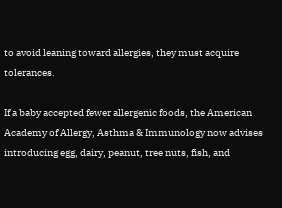to avoid leaning toward allergies, they must acquire tolerances.

If a baby accepted fewer allergenic foods, the American Academy of Allergy, Asthma & Immunology now advises introducing egg, dairy, peanut, tree nuts, fish, and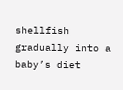shellfish gradually into a baby’s diet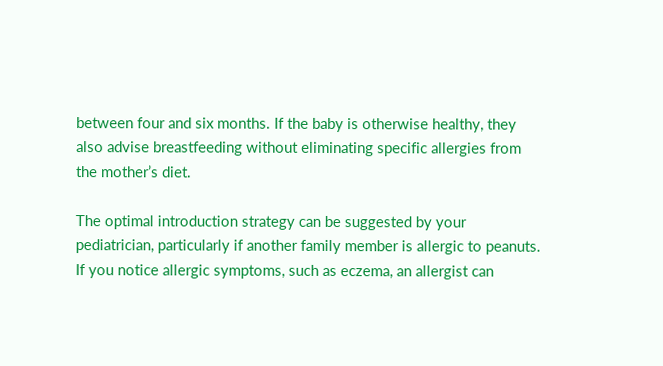between four and six months. If the baby is otherwise healthy, they also advise breastfeeding without eliminating specific allergies from the mother’s diet.

The optimal introduction strategy can be suggested by your pediatrician, particularly if another family member is allergic to peanuts. If you notice allergic symptoms, such as eczema, an allergist can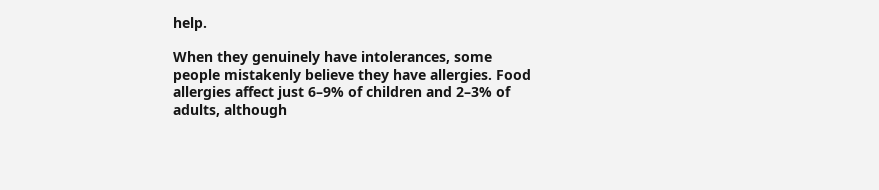help.

When they genuinely have intolerances, some people mistakenly believe they have allergies. Food allergies affect just 6–9% of children and 2–3% of adults, although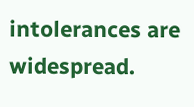intolerances are widespread.